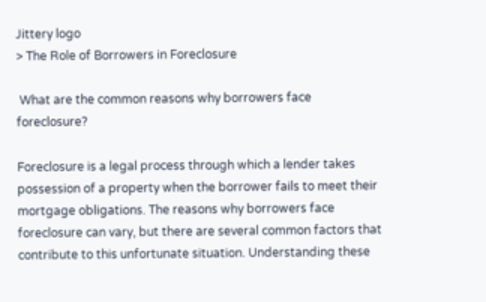Jittery logo
> The Role of Borrowers in Foreclosure

 What are the common reasons why borrowers face foreclosure?

Foreclosure is a legal process through which a lender takes possession of a property when the borrower fails to meet their mortgage obligations. The reasons why borrowers face foreclosure can vary, but there are several common factors that contribute to this unfortunate situation. Understanding these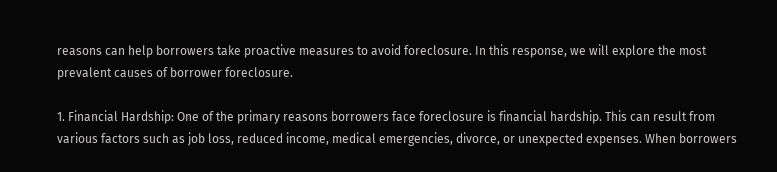reasons can help borrowers take proactive measures to avoid foreclosure. In this response, we will explore the most prevalent causes of borrower foreclosure.

1. Financial Hardship: One of the primary reasons borrowers face foreclosure is financial hardship. This can result from various factors such as job loss, reduced income, medical emergencies, divorce, or unexpected expenses. When borrowers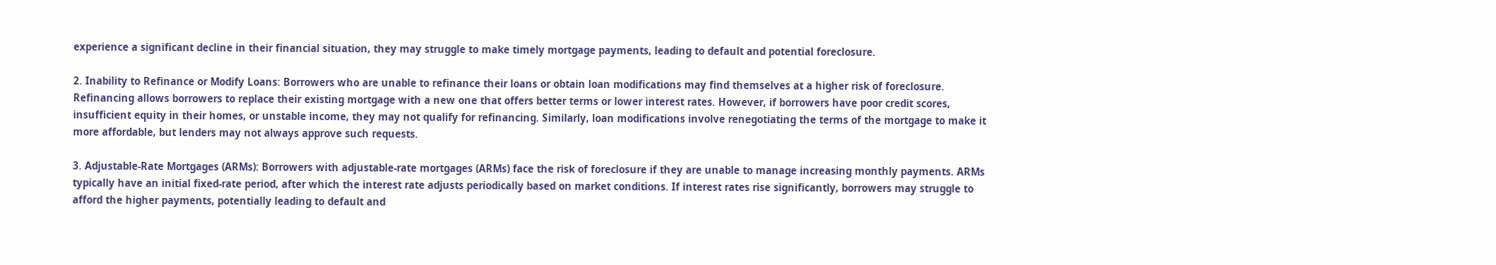experience a significant decline in their financial situation, they may struggle to make timely mortgage payments, leading to default and potential foreclosure.

2. Inability to Refinance or Modify Loans: Borrowers who are unable to refinance their loans or obtain loan modifications may find themselves at a higher risk of foreclosure. Refinancing allows borrowers to replace their existing mortgage with a new one that offers better terms or lower interest rates. However, if borrowers have poor credit scores, insufficient equity in their homes, or unstable income, they may not qualify for refinancing. Similarly, loan modifications involve renegotiating the terms of the mortgage to make it more affordable, but lenders may not always approve such requests.

3. Adjustable-Rate Mortgages (ARMs): Borrowers with adjustable-rate mortgages (ARMs) face the risk of foreclosure if they are unable to manage increasing monthly payments. ARMs typically have an initial fixed-rate period, after which the interest rate adjusts periodically based on market conditions. If interest rates rise significantly, borrowers may struggle to afford the higher payments, potentially leading to default and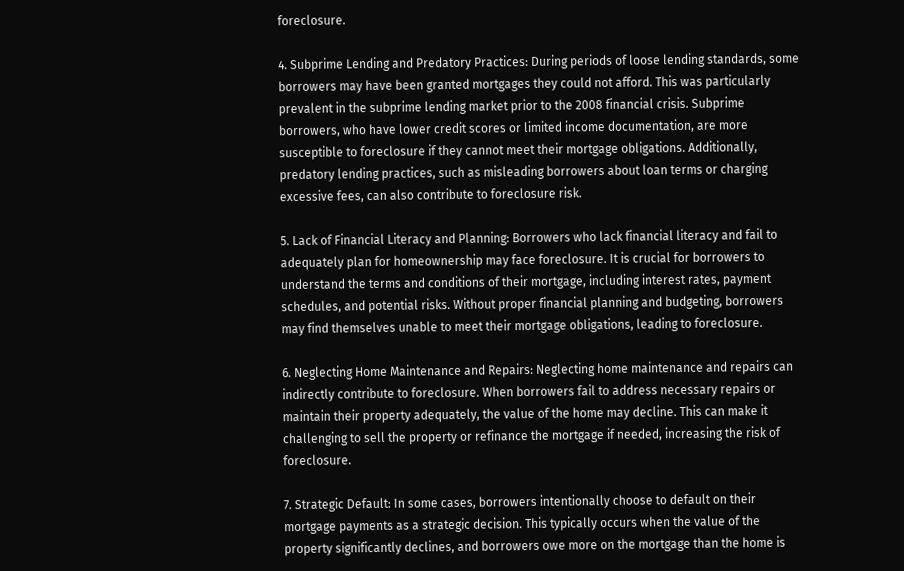foreclosure.

4. Subprime Lending and Predatory Practices: During periods of loose lending standards, some borrowers may have been granted mortgages they could not afford. This was particularly prevalent in the subprime lending market prior to the 2008 financial crisis. Subprime borrowers, who have lower credit scores or limited income documentation, are more susceptible to foreclosure if they cannot meet their mortgage obligations. Additionally, predatory lending practices, such as misleading borrowers about loan terms or charging excessive fees, can also contribute to foreclosure risk.

5. Lack of Financial Literacy and Planning: Borrowers who lack financial literacy and fail to adequately plan for homeownership may face foreclosure. It is crucial for borrowers to understand the terms and conditions of their mortgage, including interest rates, payment schedules, and potential risks. Without proper financial planning and budgeting, borrowers may find themselves unable to meet their mortgage obligations, leading to foreclosure.

6. Neglecting Home Maintenance and Repairs: Neglecting home maintenance and repairs can indirectly contribute to foreclosure. When borrowers fail to address necessary repairs or maintain their property adequately, the value of the home may decline. This can make it challenging to sell the property or refinance the mortgage if needed, increasing the risk of foreclosure.

7. Strategic Default: In some cases, borrowers intentionally choose to default on their mortgage payments as a strategic decision. This typically occurs when the value of the property significantly declines, and borrowers owe more on the mortgage than the home is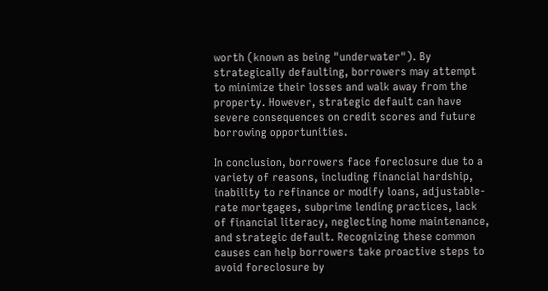worth (known as being "underwater"). By strategically defaulting, borrowers may attempt to minimize their losses and walk away from the property. However, strategic default can have severe consequences on credit scores and future borrowing opportunities.

In conclusion, borrowers face foreclosure due to a variety of reasons, including financial hardship, inability to refinance or modify loans, adjustable-rate mortgages, subprime lending practices, lack of financial literacy, neglecting home maintenance, and strategic default. Recognizing these common causes can help borrowers take proactive steps to avoid foreclosure by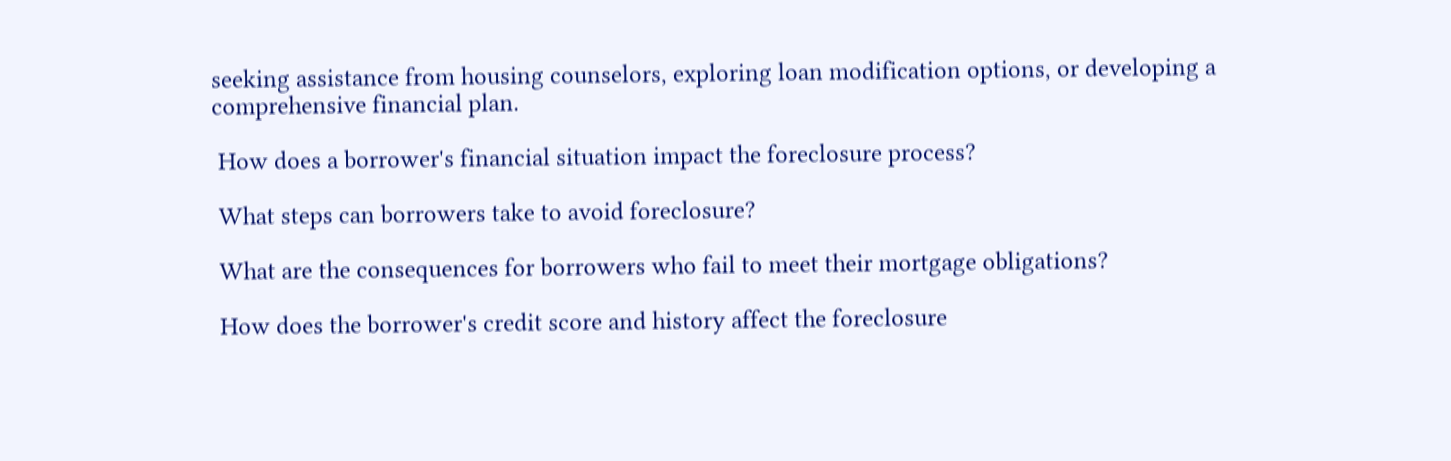seeking assistance from housing counselors, exploring loan modification options, or developing a comprehensive financial plan.

 How does a borrower's financial situation impact the foreclosure process?

 What steps can borrowers take to avoid foreclosure?

 What are the consequences for borrowers who fail to meet their mortgage obligations?

 How does the borrower's credit score and history affect the foreclosure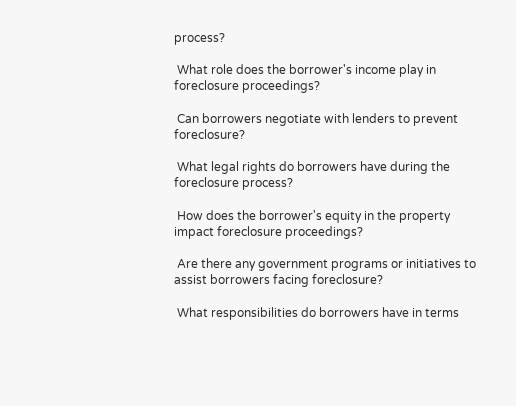process?

 What role does the borrower's income play in foreclosure proceedings?

 Can borrowers negotiate with lenders to prevent foreclosure?

 What legal rights do borrowers have during the foreclosure process?

 How does the borrower's equity in the property impact foreclosure proceedings?

 Are there any government programs or initiatives to assist borrowers facing foreclosure?

 What responsibilities do borrowers have in terms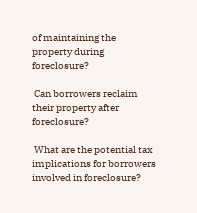of maintaining the property during foreclosure?

 Can borrowers reclaim their property after foreclosure?

 What are the potential tax implications for borrowers involved in foreclosure?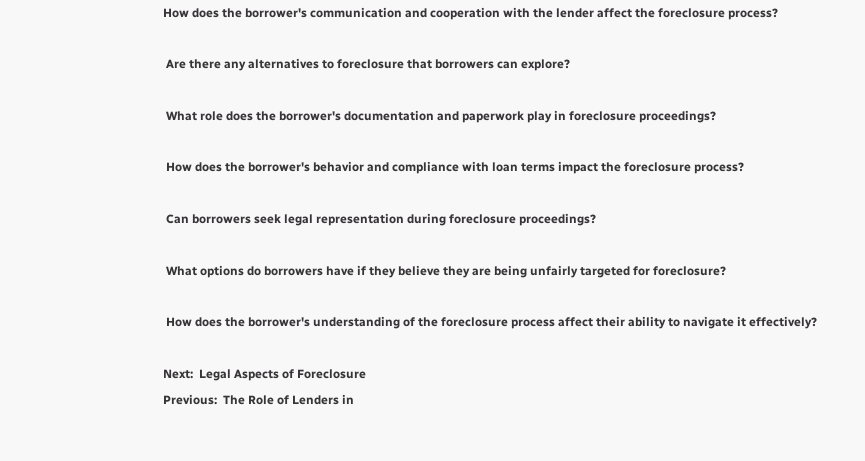How does the borrower's communication and cooperation with the lender affect the foreclosure process?

 Are there any alternatives to foreclosure that borrowers can explore?

 What role does the borrower's documentation and paperwork play in foreclosure proceedings?

 How does the borrower's behavior and compliance with loan terms impact the foreclosure process?

 Can borrowers seek legal representation during foreclosure proceedings?

 What options do borrowers have if they believe they are being unfairly targeted for foreclosure?

 How does the borrower's understanding of the foreclosure process affect their ability to navigate it effectively?

Next:  Legal Aspects of Foreclosure
Previous:  The Role of Lenders in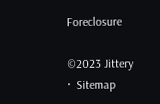Foreclosure

©2023 Jittery  ·  Sitemap